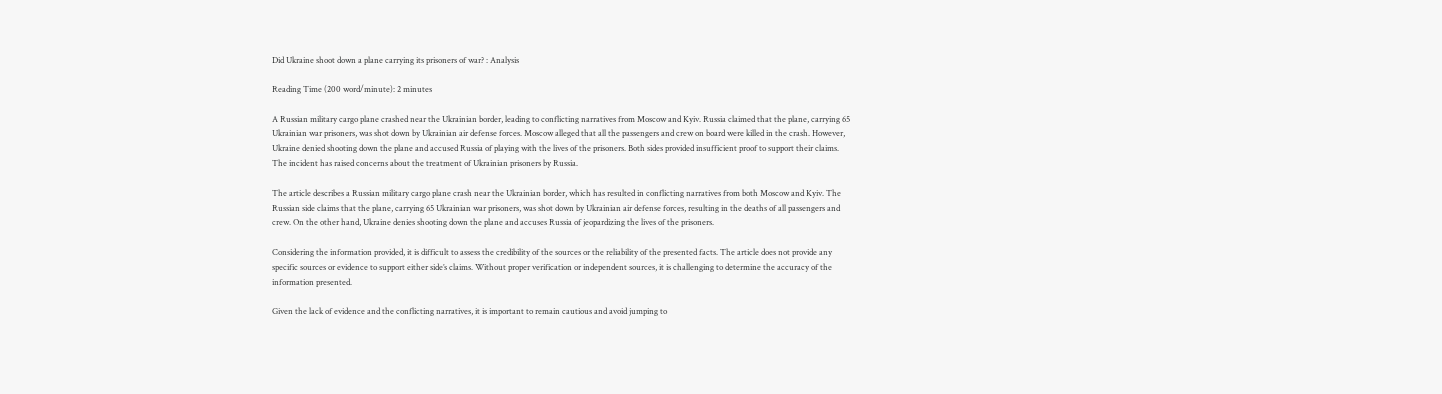Did Ukraine shoot down a plane carrying its prisoners of war? : Analysis

Reading Time (200 word/minute): 2 minutes

A Russian military cargo plane crashed near the Ukrainian border, leading to conflicting narratives from Moscow and Kyiv. Russia claimed that the plane, carrying 65 Ukrainian war prisoners, was shot down by Ukrainian air defense forces. Moscow alleged that all the passengers and crew on board were killed in the crash. However, Ukraine denied shooting down the plane and accused Russia of playing with the lives of the prisoners. Both sides provided insufficient proof to support their claims. The incident has raised concerns about the treatment of Ukrainian prisoners by Russia.

The article describes a Russian military cargo plane crash near the Ukrainian border, which has resulted in conflicting narratives from both Moscow and Kyiv. The Russian side claims that the plane, carrying 65 Ukrainian war prisoners, was shot down by Ukrainian air defense forces, resulting in the deaths of all passengers and crew. On the other hand, Ukraine denies shooting down the plane and accuses Russia of jeopardizing the lives of the prisoners.

Considering the information provided, it is difficult to assess the credibility of the sources or the reliability of the presented facts. The article does not provide any specific sources or evidence to support either side’s claims. Without proper verification or independent sources, it is challenging to determine the accuracy of the information presented.

Given the lack of evidence and the conflicting narratives, it is important to remain cautious and avoid jumping to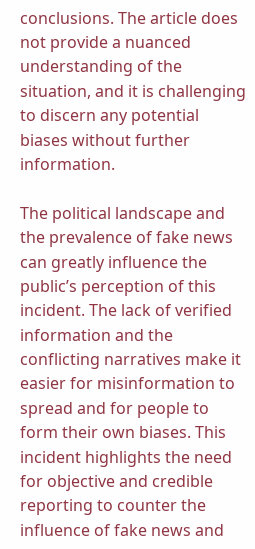conclusions. The article does not provide a nuanced understanding of the situation, and it is challenging to discern any potential biases without further information.

The political landscape and the prevalence of fake news can greatly influence the public’s perception of this incident. The lack of verified information and the conflicting narratives make it easier for misinformation to spread and for people to form their own biases. This incident highlights the need for objective and credible reporting to counter the influence of fake news and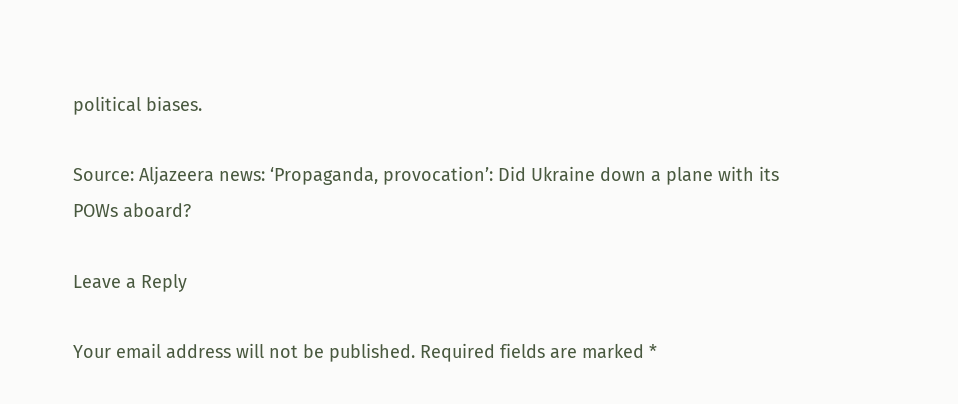political biases.

Source: Aljazeera news: ‘Propaganda, provocation’: Did Ukraine down a plane with its POWs aboard?

Leave a Reply

Your email address will not be published. Required fields are marked *